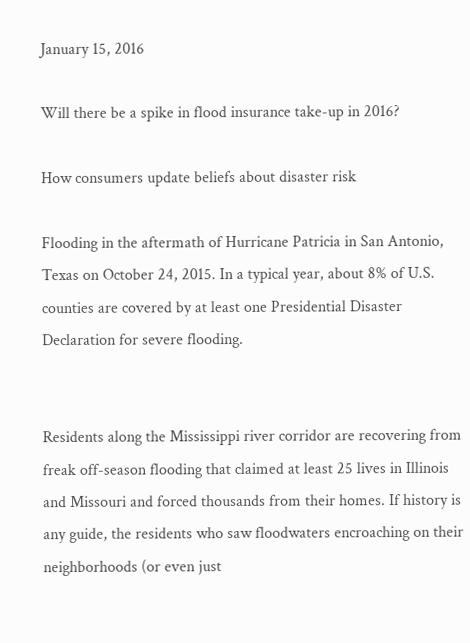January 15, 2016

Will there be a spike in flood insurance take-up in 2016?

How consumers update beliefs about disaster risk

Flooding in the aftermath of Hurricane Patricia in San Antonio, Texas on October 24, 2015. In a typical year, about 8% of U.S. counties are covered by at least one Presidential Disaster Declaration for severe flooding.


Residents along the Mississippi river corridor are recovering from freak off-season flooding that claimed at least 25 lives in Illinois and Missouri and forced thousands from their homes. If history is any guide, the residents who saw floodwaters encroaching on their neighborhoods (or even just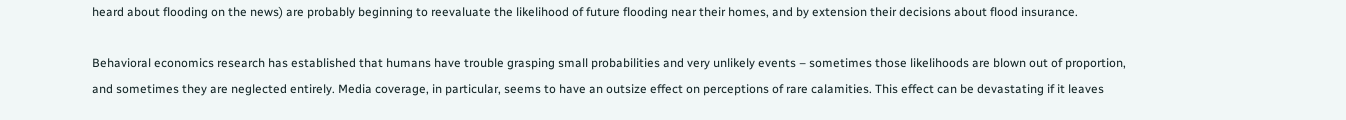heard about flooding on the news) are probably beginning to reevaluate the likelihood of future flooding near their homes, and by extension their decisions about flood insurance.

Behavioral economics research has established that humans have trouble grasping small probabilities and very unlikely events – sometimes those likelihoods are blown out of proportion, and sometimes they are neglected entirely. Media coverage, in particular, seems to have an outsize effect on perceptions of rare calamities. This effect can be devastating if it leaves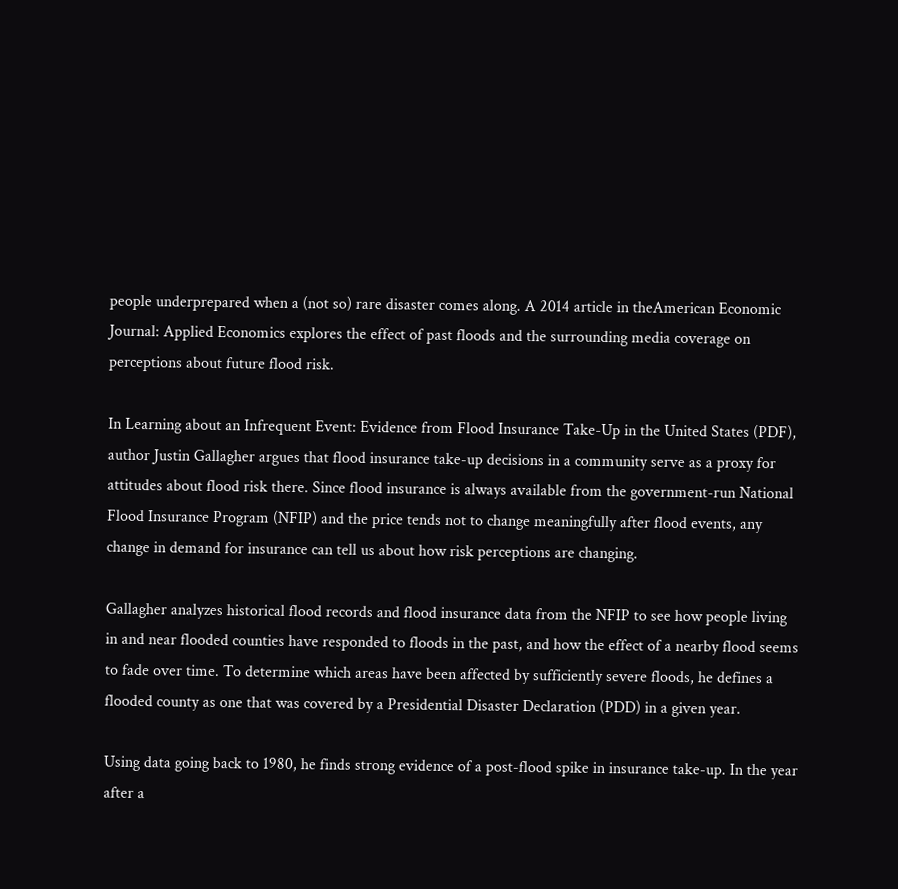people underprepared when a (not so) rare disaster comes along. A 2014 article in theAmerican Economic Journal: Applied Economics explores the effect of past floods and the surrounding media coverage on perceptions about future flood risk.

In Learning about an Infrequent Event: Evidence from Flood Insurance Take-Up in the United States (PDF), author Justin Gallagher argues that flood insurance take-up decisions in a community serve as a proxy for attitudes about flood risk there. Since flood insurance is always available from the government-run National Flood Insurance Program (NFIP) and the price tends not to change meaningfully after flood events, any change in demand for insurance can tell us about how risk perceptions are changing.

Gallagher analyzes historical flood records and flood insurance data from the NFIP to see how people living in and near flooded counties have responded to floods in the past, and how the effect of a nearby flood seems to fade over time. To determine which areas have been affected by sufficiently severe floods, he defines a flooded county as one that was covered by a Presidential Disaster Declaration (PDD) in a given year.

Using data going back to 1980, he finds strong evidence of a post-flood spike in insurance take-up. In the year after a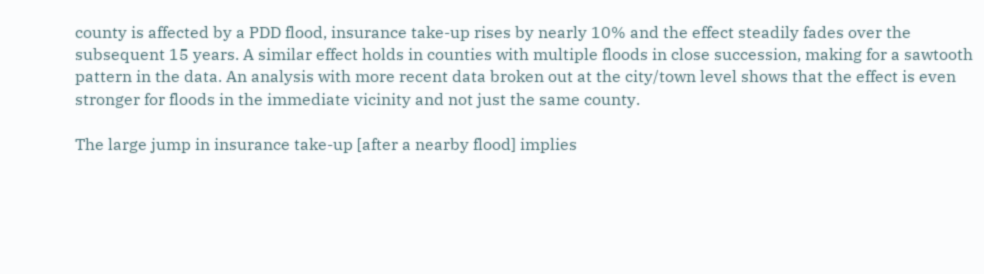county is affected by a PDD flood, insurance take-up rises by nearly 10% and the effect steadily fades over the subsequent 15 years. A similar effect holds in counties with multiple floods in close succession, making for a sawtooth pattern in the data. An analysis with more recent data broken out at the city/town level shows that the effect is even stronger for floods in the immediate vicinity and not just the same county.

The large jump in insurance take-up [after a nearby flood] implies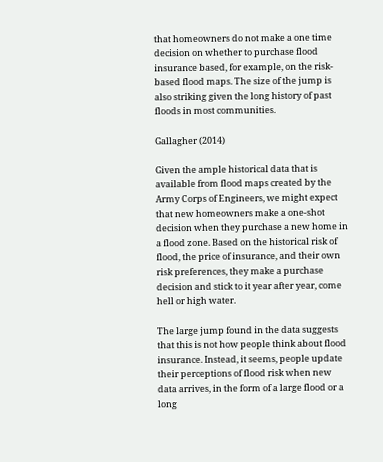that homeowners do not make a one time decision on whether to purchase flood insurance based, for example, on the risk-based flood maps. The size of the jump is also striking given the long history of past floods in most communities.

Gallagher (2014)

Given the ample historical data that is available from flood maps created by the Army Corps of Engineers, we might expect that new homeowners make a one-shot decision when they purchase a new home in a flood zone. Based on the historical risk of flood, the price of insurance, and their own risk preferences, they make a purchase decision and stick to it year after year, come hell or high water.

The large jump found in the data suggests that this is not how people think about flood insurance. Instead, it seems, people update their perceptions of flood risk when new data arrives, in the form of a large flood or a long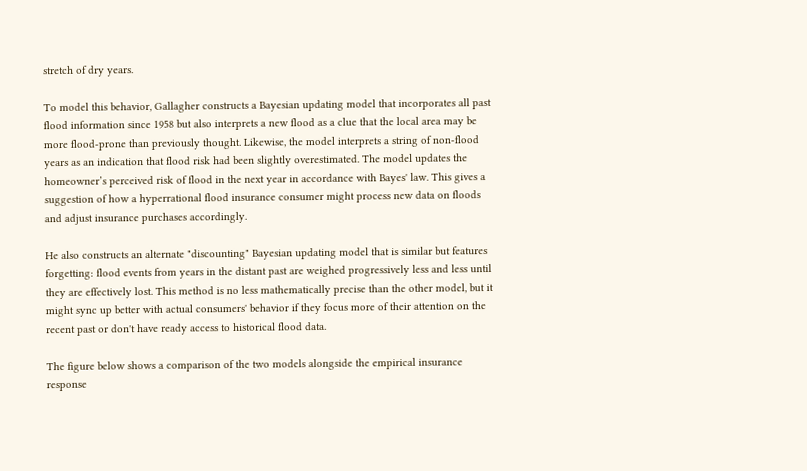stretch of dry years.

To model this behavior, Gallagher constructs a Bayesian updating model that incorporates all past flood information since 1958 but also interprets a new flood as a clue that the local area may be more flood-prone than previously thought. Likewise, the model interprets a string of non-flood years as an indication that flood risk had been slightly overestimated. The model updates the homeowner’s perceived risk of flood in the next year in accordance with Bayes' law. This gives a suggestion of how a hyperrational flood insurance consumer might process new data on floods and adjust insurance purchases accordingly.

He also constructs an alternate "discounting" Bayesian updating model that is similar but features forgetting: flood events from years in the distant past are weighed progressively less and less until they are effectively lost. This method is no less mathematically precise than the other model, but it might sync up better with actual consumers' behavior if they focus more of their attention on the recent past or don't have ready access to historical flood data.

The figure below shows a comparison of the two models alongside the empirical insurance response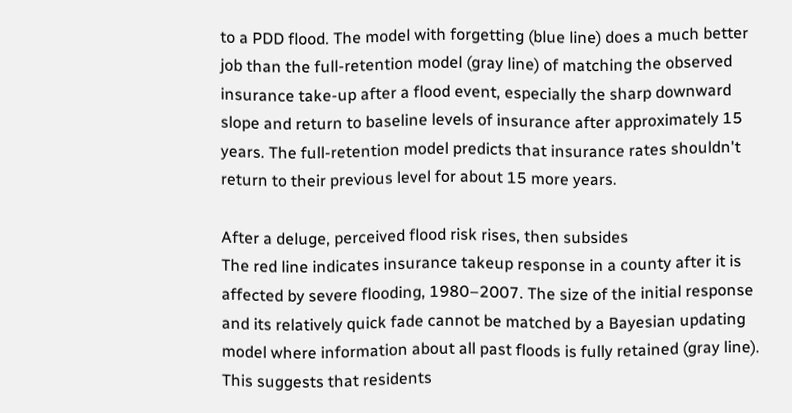to a PDD flood. The model with forgetting (blue line) does a much better job than the full-retention model (gray line) of matching the observed insurance take-up after a flood event, especially the sharp downward slope and return to baseline levels of insurance after approximately 15 years. The full-retention model predicts that insurance rates shouldn't return to their previous level for about 15 more years.

After a deluge, perceived flood risk rises, then subsides
The red line indicates insurance takeup response in a county after it is affected by severe flooding, 1980–2007. The size of the initial response and its relatively quick fade cannot be matched by a Bayesian updating model where information about all past floods is fully retained (gray line). This suggests that residents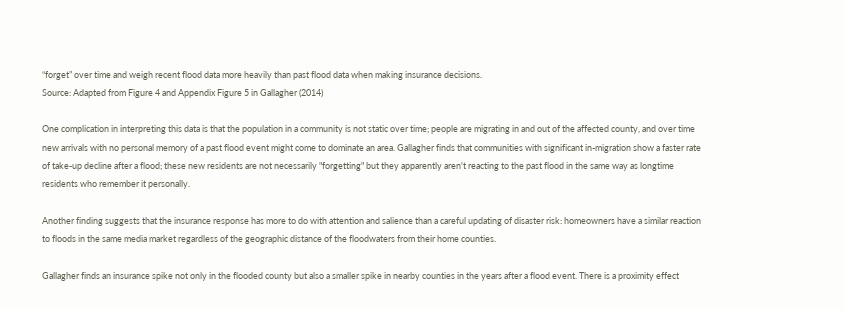“forget” over time and weigh recent flood data more heavily than past flood data when making insurance decisions.
Source: Adapted from Figure 4 and Appendix Figure 5 in Gallagher (2014)

One complication in interpreting this data is that the population in a community is not static over time; people are migrating in and out of the affected county, and over time new arrivals with no personal memory of a past flood event might come to dominate an area. Gallagher finds that communities with significant in-migration show a faster rate of take-up decline after a flood; these new residents are not necessarily "forgetting" but they apparently aren't reacting to the past flood in the same way as longtime residents who remember it personally.

Another finding suggests that the insurance response has more to do with attention and salience than a careful updating of disaster risk: homeowners have a similar reaction to floods in the same media market regardless of the geographic distance of the floodwaters from their home counties.

Gallagher finds an insurance spike not only in the flooded county but also a smaller spike in nearby counties in the years after a flood event. There is a proximity effect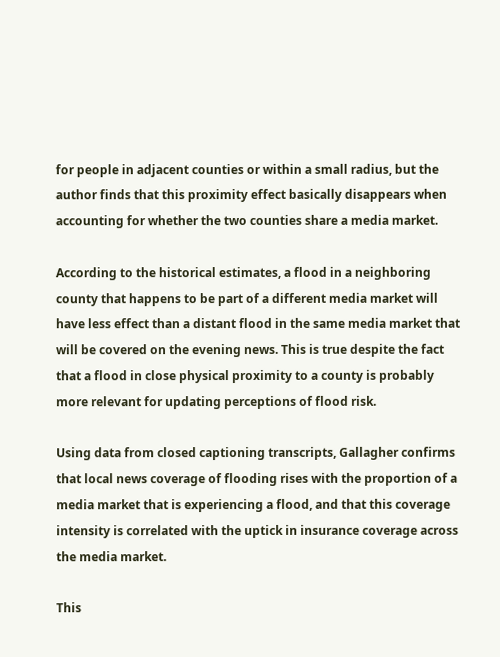for people in adjacent counties or within a small radius, but the author finds that this proximity effect basically disappears when accounting for whether the two counties share a media market.

According to the historical estimates, a flood in a neighboring county that happens to be part of a different media market will have less effect than a distant flood in the same media market that will be covered on the evening news. This is true despite the fact that a flood in close physical proximity to a county is probably more relevant for updating perceptions of flood risk.

Using data from closed captioning transcripts, Gallagher confirms that local news coverage of flooding rises with the proportion of a media market that is experiencing a flood, and that this coverage intensity is correlated with the uptick in insurance coverage across the media market.

This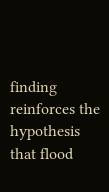finding reinforces the hypothesis that flood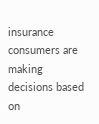insurance consumers are making decisions based on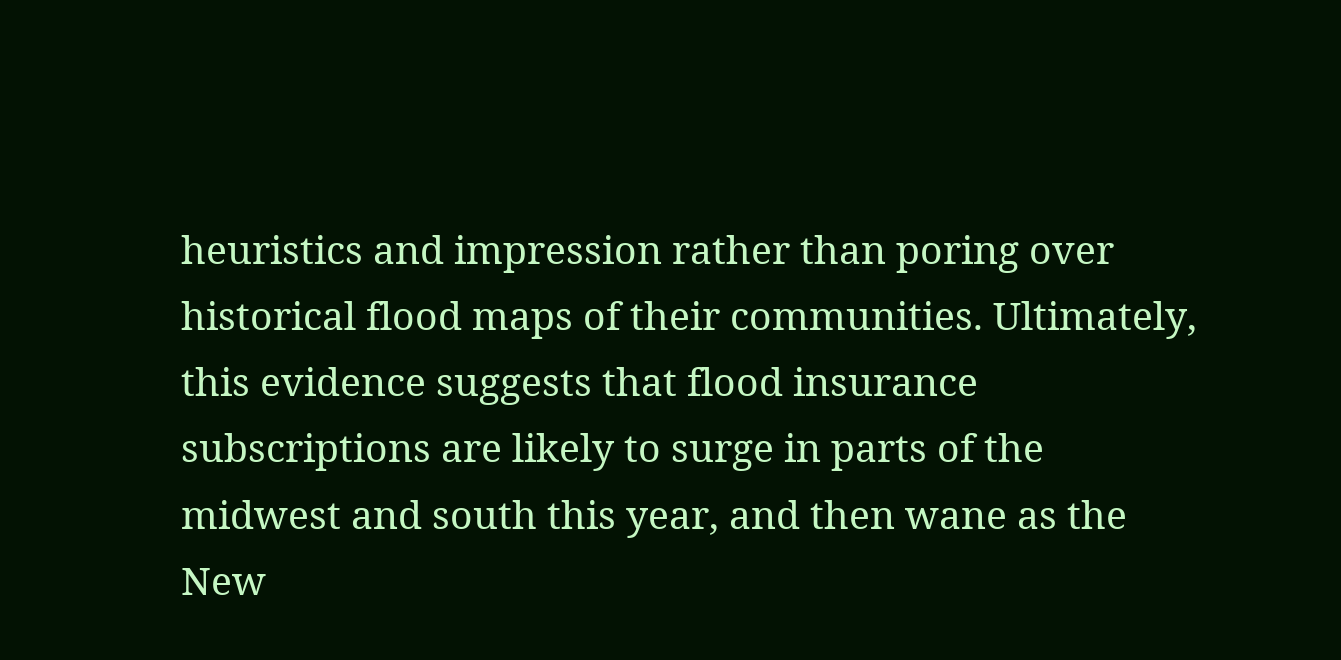heuristics and impression rather than poring over historical flood maps of their communities. Ultimately, this evidence suggests that flood insurance subscriptions are likely to surge in parts of the midwest and south this year, and then wane as the New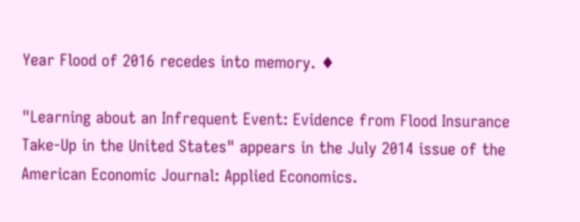Year Flood of 2016 recedes into memory. ♦

"Learning about an Infrequent Event: Evidence from Flood Insurance Take-Up in the United States" appears in the July 2014 issue of the American Economic Journal: Applied Economics.